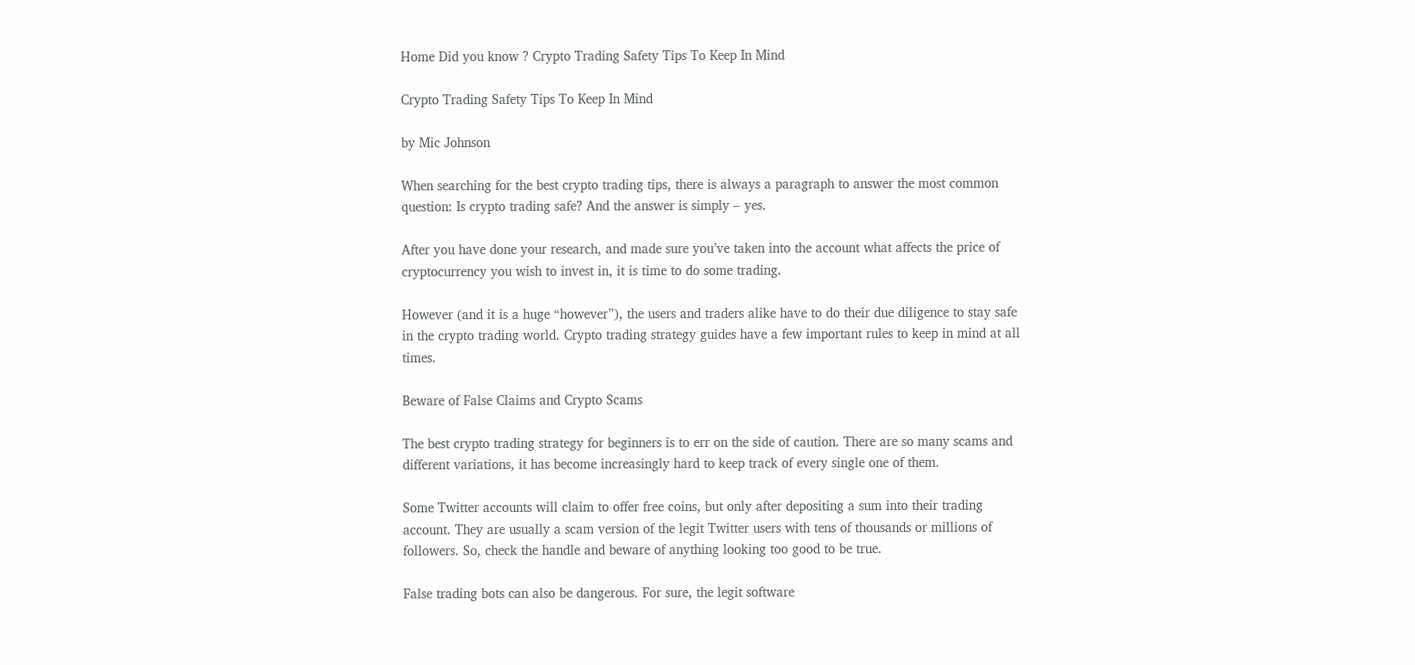Home Did you know ? Crypto Trading Safety Tips To Keep In Mind

Crypto Trading Safety Tips To Keep In Mind

by Mic Johnson

When searching for the best crypto trading tips, there is always a paragraph to answer the most common question: Is crypto trading safe? And the answer is simply – yes.

After you have done your research, and made sure you’ve taken into the account what affects the price of cryptocurrency you wish to invest in, it is time to do some trading.

However (and it is a huge “however”), the users and traders alike have to do their due diligence to stay safe in the crypto trading world. Crypto trading strategy guides have a few important rules to keep in mind at all times.

Beware of False Claims and Crypto Scams

The best crypto trading strategy for beginners is to err on the side of caution. There are so many scams and different variations, it has become increasingly hard to keep track of every single one of them.

Some Twitter accounts will claim to offer free coins, but only after depositing a sum into their trading account. They are usually a scam version of the legit Twitter users with tens of thousands or millions of followers. So, check the handle and beware of anything looking too good to be true.

False trading bots can also be dangerous. For sure, the legit software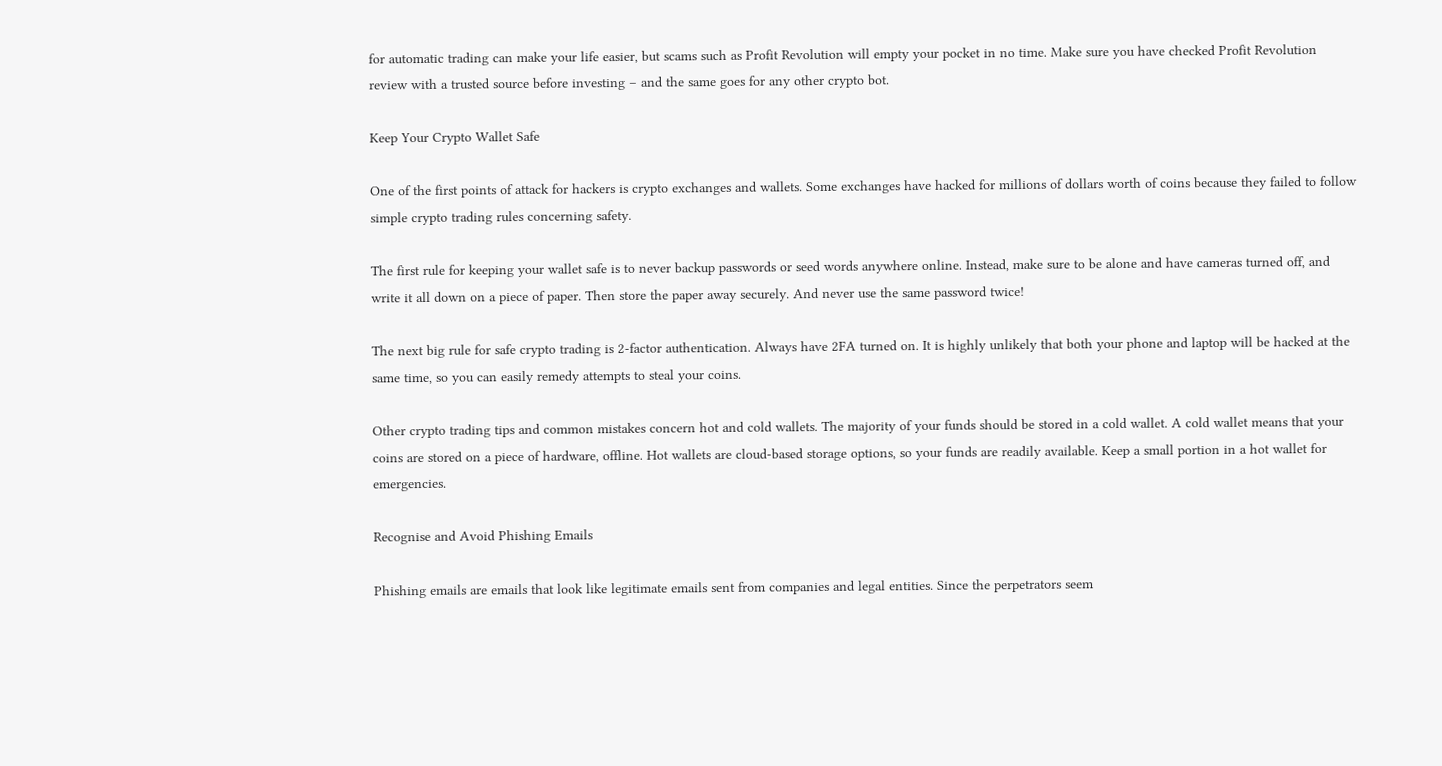for automatic trading can make your life easier, but scams such as Profit Revolution will empty your pocket in no time. Make sure you have checked Profit Revolution review with a trusted source before investing – and the same goes for any other crypto bot.

Keep Your Crypto Wallet Safe

One of the first points of attack for hackers is crypto exchanges and wallets. Some exchanges have hacked for millions of dollars worth of coins because they failed to follow simple crypto trading rules concerning safety.

The first rule for keeping your wallet safe is to never backup passwords or seed words anywhere online. Instead, make sure to be alone and have cameras turned off, and write it all down on a piece of paper. Then store the paper away securely. And never use the same password twice!

The next big rule for safe crypto trading is 2-factor authentication. Always have 2FA turned on. It is highly unlikely that both your phone and laptop will be hacked at the same time, so you can easily remedy attempts to steal your coins.

Other crypto trading tips and common mistakes concern hot and cold wallets. The majority of your funds should be stored in a cold wallet. A cold wallet means that your coins are stored on a piece of hardware, offline. Hot wallets are cloud-based storage options, so your funds are readily available. Keep a small portion in a hot wallet for emergencies.

Recognise and Avoid Phishing Emails

Phishing emails are emails that look like legitimate emails sent from companies and legal entities. Since the perpetrators seem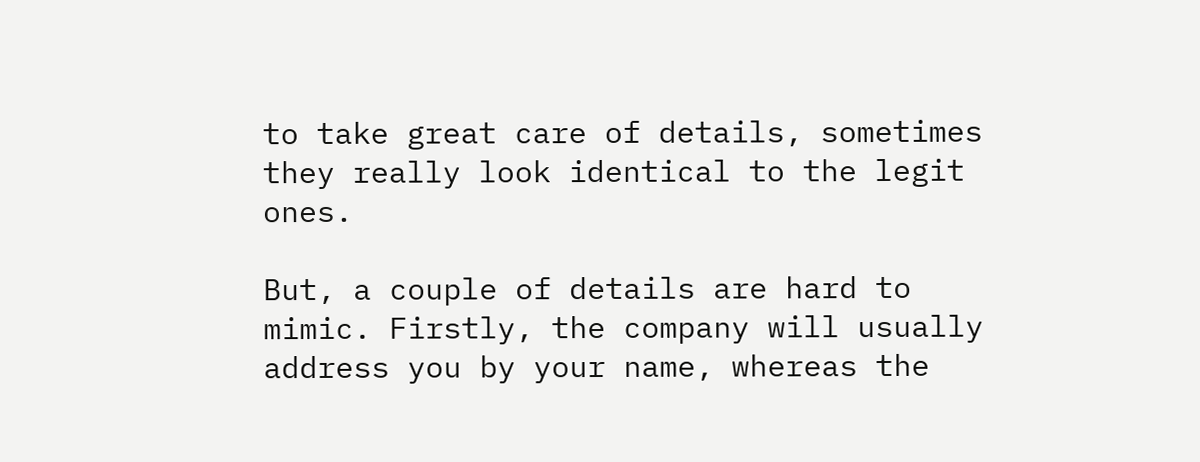to take great care of details, sometimes they really look identical to the legit ones.

But, a couple of details are hard to mimic. Firstly, the company will usually address you by your name, whereas the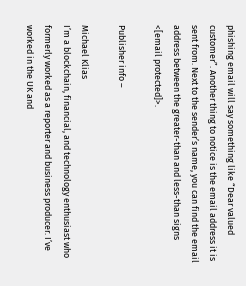phishing email will say something like “Dear valued customer”. Another thing to notice is the email address it is sent from. Next to the sender’s name, you can find the email address between the greater-than and less-than signs <[email protected]>.

Publisher info –

Michael Klias
I’m a blockchain, financial, and technology enthusiast who formerly worked as a reporter and business producer. I’ve worked in the UK and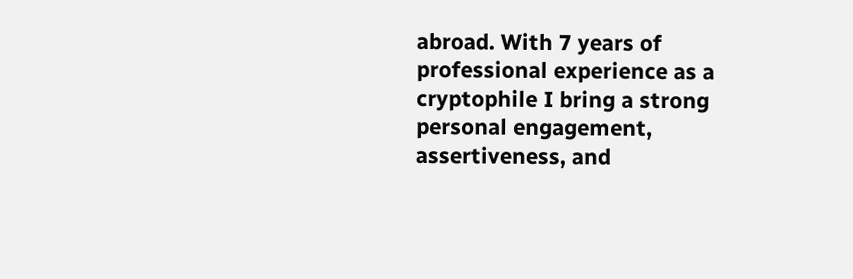abroad. With 7 years of professional experience as a cryptophile I bring a strong personal engagement, assertiveness, and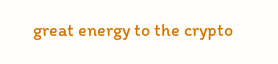great energy to the crypto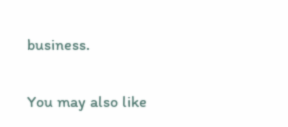business.

You may also like